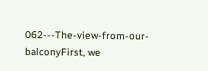062---The-view-from-our-balconyFirst, we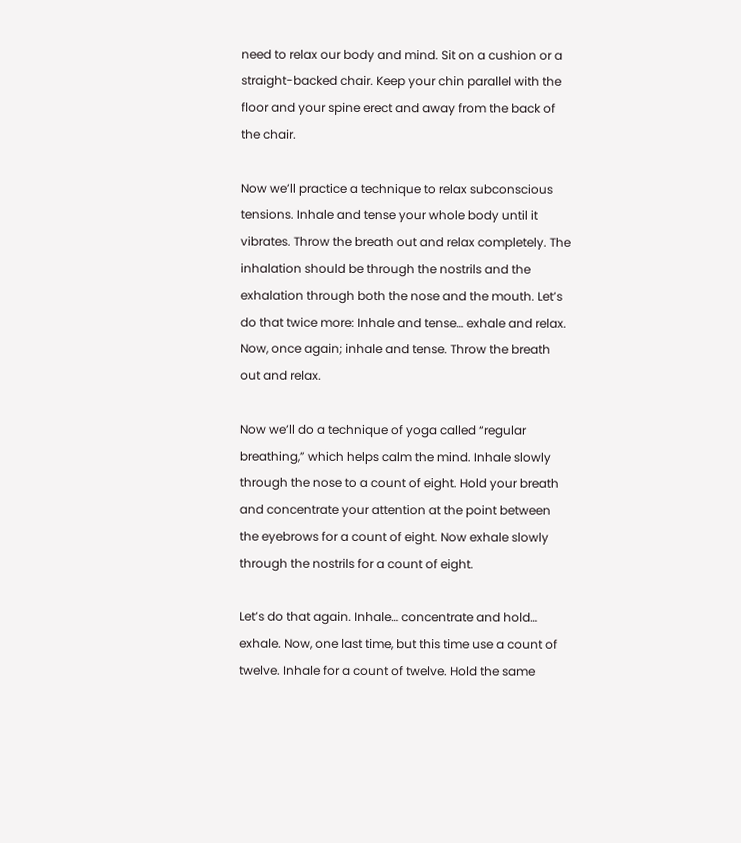need to relax our body and mind. Sit on a cushion or a straight-backed chair. Keep your chin parallel with the floor and your spine erect and away from the back of the chair.

Now we’ll practice a technique to relax subconscious tensions. Inhale and tense your whole body until it vibrates. Throw the breath out and relax completely. The inhalation should be through the nostrils and the exhalation through both the nose and the mouth. Let’s do that twice more: Inhale and tense… exhale and relax. Now, once again; inhale and tense. Throw the breath out and relax.

Now we’ll do a technique of yoga called “regular breathing,” which helps calm the mind. Inhale slowly through the nose to a count of eight. Hold your breath and concentrate your attention at the point between the eyebrows for a count of eight. Now exhale slowly through the nostrils for a count of eight.

Let’s do that again. Inhale… concentrate and hold… exhale. Now, one last time, but this time use a count of twelve. Inhale for a count of twelve. Hold the same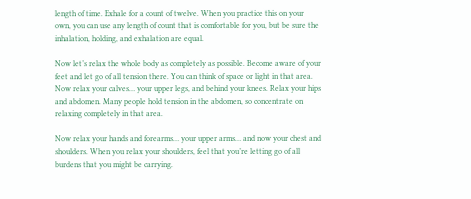length of time. Exhale for a count of twelve. When you practice this on your own, you can use any length of count that is comfortable for you, but be sure the inhalation, holding, and exhalation are equal.

Now let’s relax the whole body as completely as possible. Become aware of your feet and let go of all tension there. You can think of space or light in that area. Now relax your calves… your upper legs, and behind your knees. Relax your hips and abdomen. Many people hold tension in the abdomen, so concentrate on relaxing completely in that area.

Now relax your hands and forearms… your upper arms… and now your chest and shoulders. When you relax your shoulders, feel that you’re letting go of all burdens that you might be carrying.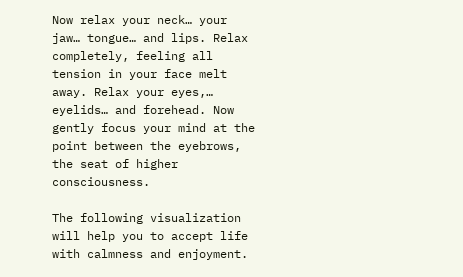Now relax your neck… your jaw… tongue… and lips. Relax completely, feeling all tension in your face melt away. Relax your eyes,… eyelids… and forehead. Now gently focus your mind at the point between the eyebrows, the seat of higher consciousness.

The following visualization will help you to accept life with calmness and enjoyment.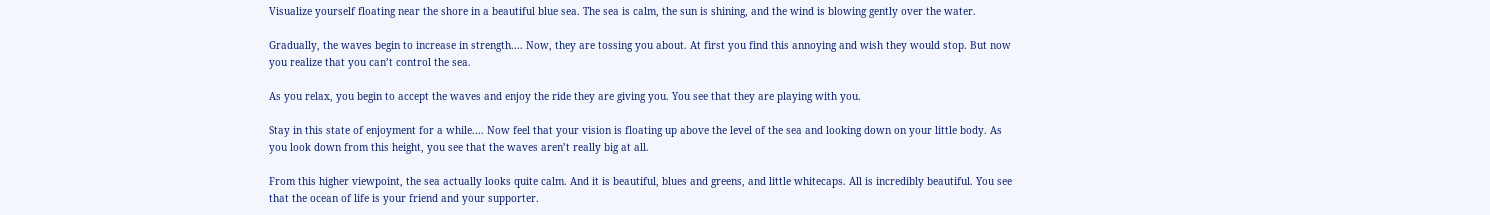Visualize yourself floating near the shore in a beautiful blue sea. The sea is calm, the sun is shining, and the wind is blowing gently over the water.

Gradually, the waves begin to increase in strength.… Now, they are tossing you about. At first you find this annoying and wish they would stop. But now you realize that you can’t control the sea.

As you relax, you begin to accept the waves and enjoy the ride they are giving you. You see that they are playing with you.

Stay in this state of enjoyment for a while.… Now feel that your vision is floating up above the level of the sea and looking down on your little body. As you look down from this height, you see that the waves aren’t really big at all.

From this higher viewpoint, the sea actually looks quite calm. And it is beautiful, blues and greens, and little whitecaps. All is incredibly beautiful. You see that the ocean of life is your friend and your supporter.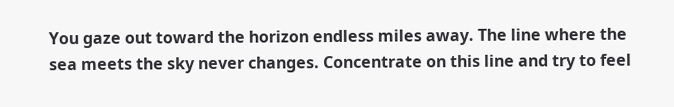You gaze out toward the horizon endless miles away. The line where the sea meets the sky never changes. Concentrate on this line and try to feel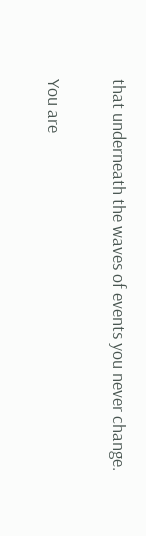that underneath the waves of events you never change.

You are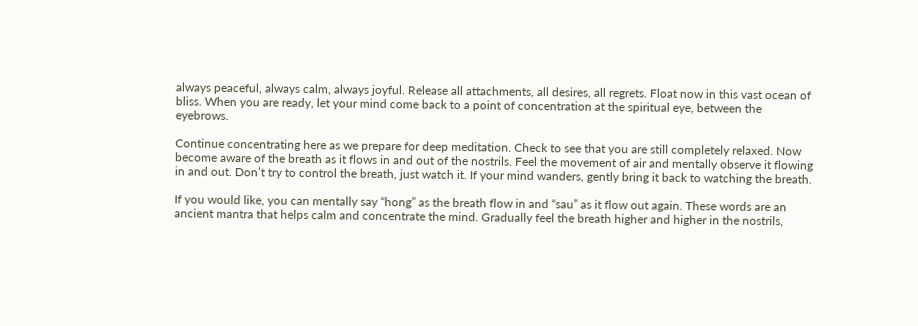always peaceful, always calm, always joyful. Release all attachments, all desires, all regrets. Float now in this vast ocean of bliss. When you are ready, let your mind come back to a point of concentration at the spiritual eye, between the eyebrows.

Continue concentrating here as we prepare for deep meditation. Check to see that you are still completely relaxed. Now become aware of the breath as it flows in and out of the nostrils. Feel the movement of air and mentally observe it flowing in and out. Don’t try to control the breath, just watch it. If your mind wanders, gently bring it back to watching the breath.

If you would like, you can mentally say “hong” as the breath flow in and “sau” as it flow out again. These words are an ancient mantra that helps calm and concentrate the mind. Gradually feel the breath higher and higher in the nostrils,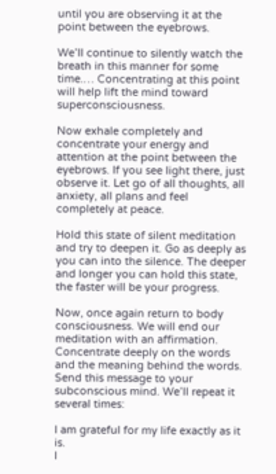until you are observing it at the point between the eyebrows.

We’ll continue to silently watch the breath in this manner for some time.… Concentrating at this point will help lift the mind toward superconsciousness.

Now exhale completely and concentrate your energy and attention at the point between the eyebrows. If you see light there, just observe it. Let go of all thoughts, all anxiety, all plans and feel completely at peace.

Hold this state of silent meditation and try to deepen it. Go as deeply as you can into the silence. The deeper and longer you can hold this state, the faster will be your progress.

Now, once again return to body consciousness. We will end our meditation with an affirmation. Concentrate deeply on the words and the meaning behind the words. Send this message to your subconscious mind. We’ll repeat it several times:

I am grateful for my life exactly as it is.
I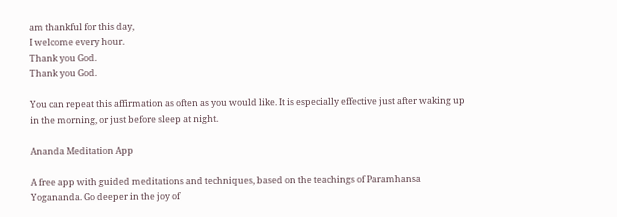am thankful for this day,
I welcome every hour.
Thank you God.
Thank you God.

You can repeat this affirmation as often as you would like. It is especially effective just after waking up in the morning, or just before sleep at night.

Ananda Meditation App

A free app with guided meditations and techniques, based on the teachings of Paramhansa Yogananda. Go deeper in the joy of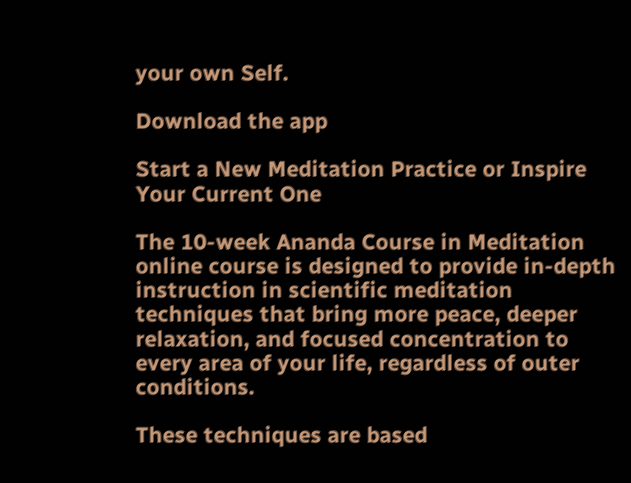your own Self.

Download the app

Start a New Meditation Practice or Inspire Your Current One

The 10-week Ananda Course in Meditation online course is designed to provide in-depth instruction in scientific meditation techniques that bring more peace, deeper relaxation, and focused concentration to every area of your life, regardless of outer conditions.

These techniques are based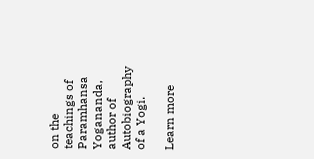on the teachings of Paramhansa Yogananda, author of Autobiography of a Yogi.

Learn more